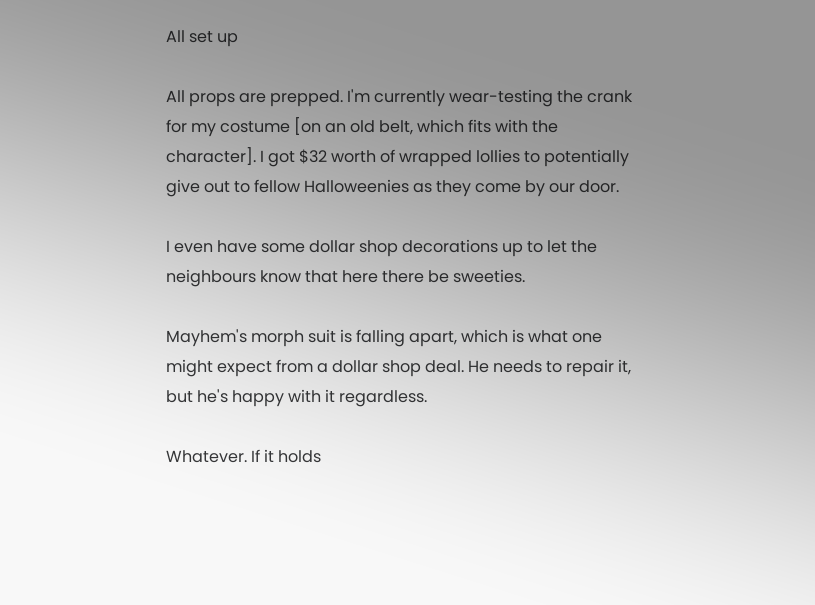All set up

All props are prepped. I'm currently wear-testing the crank for my costume [on an old belt, which fits with the character]. I got $32 worth of wrapped lollies to potentially give out to fellow Halloweenies as they come by our door.

I even have some dollar shop decorations up to let the neighbours know that here there be sweeties.

Mayhem's morph suit is falling apart, which is what one might expect from a dollar shop deal. He needs to repair it, but he's happy with it regardless.

Whatever. If it holds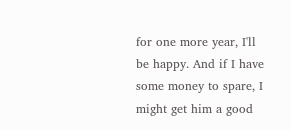for one more year, I'll be happy. And if I have some money to spare, I might get him a good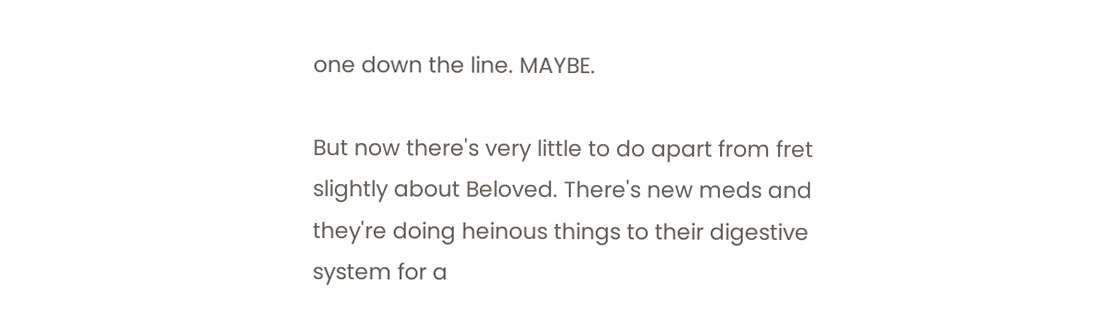one down the line. MAYBE.

But now there's very little to do apart from fret slightly about Beloved. There's new meds and they're doing heinous things to their digestive system for a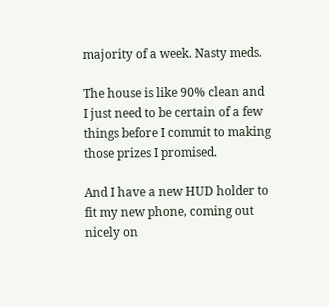majority of a week. Nasty meds.

The house is like 90% clean and I just need to be certain of a few things before I commit to making those prizes I promised.

And I have a new HUD holder to fit my new phone, coming out nicely on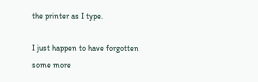the printer as I type.

I just happen to have forgotten some more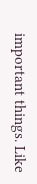important things. Like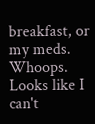breakfast, or my meds. Whoops. Looks like I can't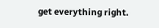get everything right.